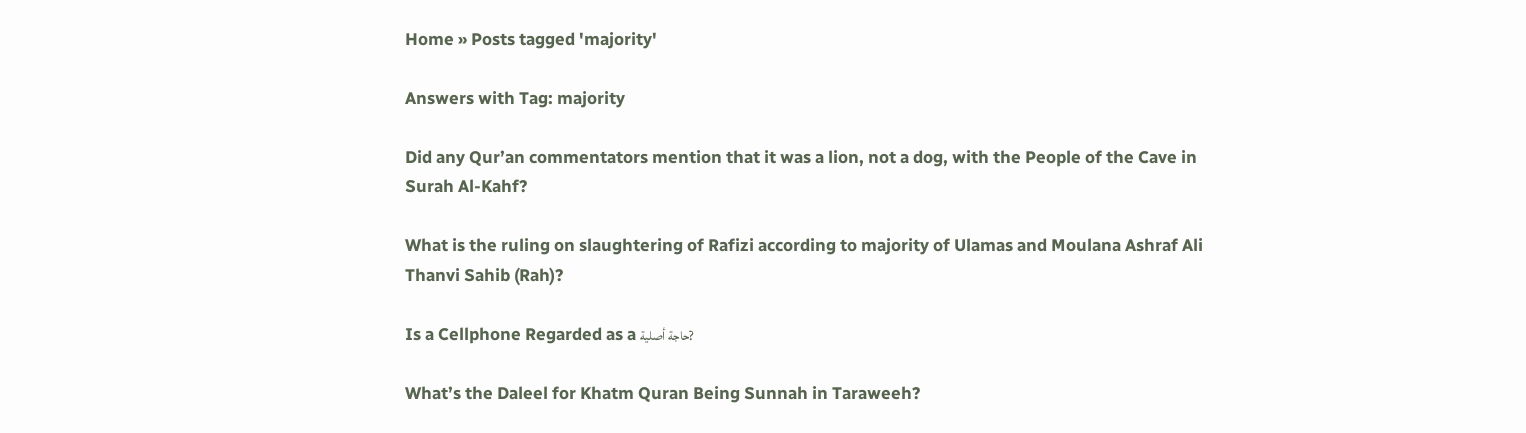Home » Posts tagged 'majority'

Answers with Tag: majority

Did any Qur’an commentators mention that it was a lion, not a dog, with the People of the Cave in Surah Al-Kahf?

What is the ruling on slaughtering of Rafizi according to majority of Ulamas and Moulana Ashraf Ali Thanvi Sahib (Rah)?

Is a Cellphone Regarded as a حاجة أصلية?

What’s the Daleel for Khatm Quran Being Sunnah in Taraweeh?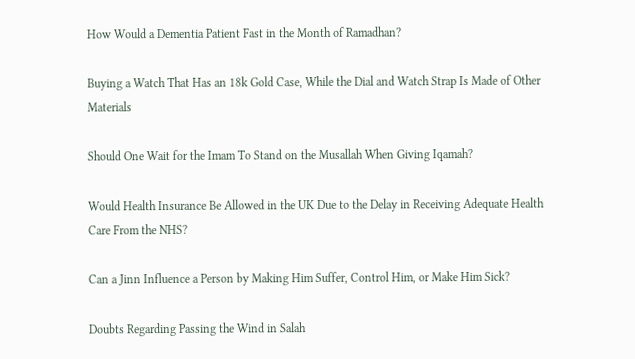How Would a Dementia Patient Fast in the Month of Ramadhan?

Buying a Watch That Has an 18k Gold Case, While the Dial and Watch Strap Is Made of Other Materials

Should One Wait for the Imam To Stand on the Musallah When Giving Iqamah?

Would Health Insurance Be Allowed in the UK Due to the Delay in Receiving Adequate Health Care From the NHS?

Can a Jinn Influence a Person by Making Him Suffer, Control Him, or Make Him Sick?

Doubts Regarding Passing the Wind in Salah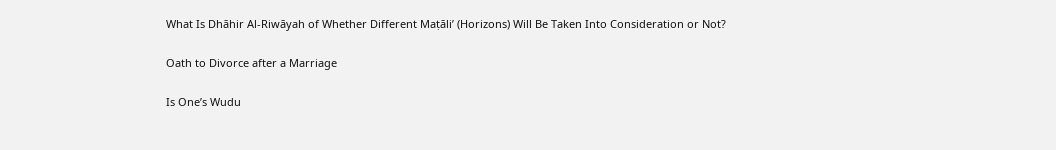What Is Dhāhir Al-Riwāyah of Whether Different Maṭāli’ (Horizons) Will Be Taken Into Consideration or Not?

Oath to Divorce after a Marriage

Is One’s Wudu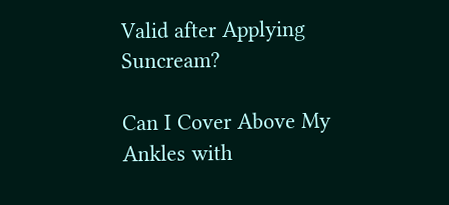Valid after Applying Suncream?

Can I Cover Above My Ankles with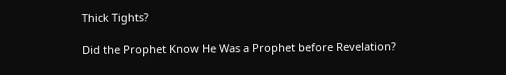Thick Tights?

Did the Prophet Know He Was a Prophet before Revelation?